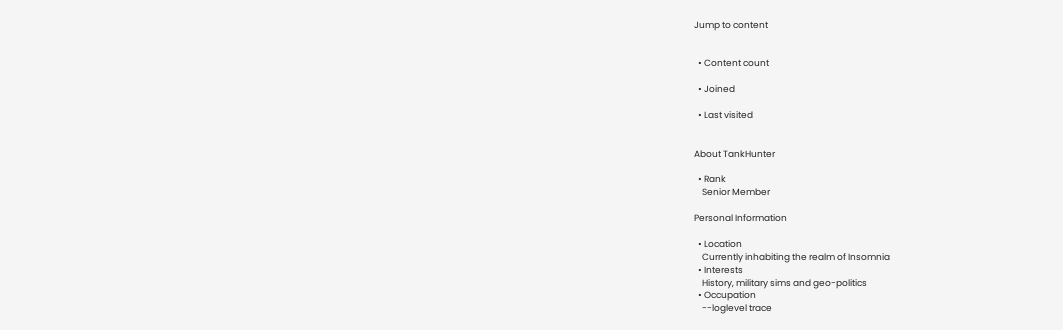Jump to content


  • Content count

  • Joined

  • Last visited


About TankHunter

  • Rank
    Senior Member

Personal Information

  • Location
    Currently inhabiting the realm of Insomnia
  • Interests
    History, military sims and geo-politics
  • Occupation
    --loglevel trace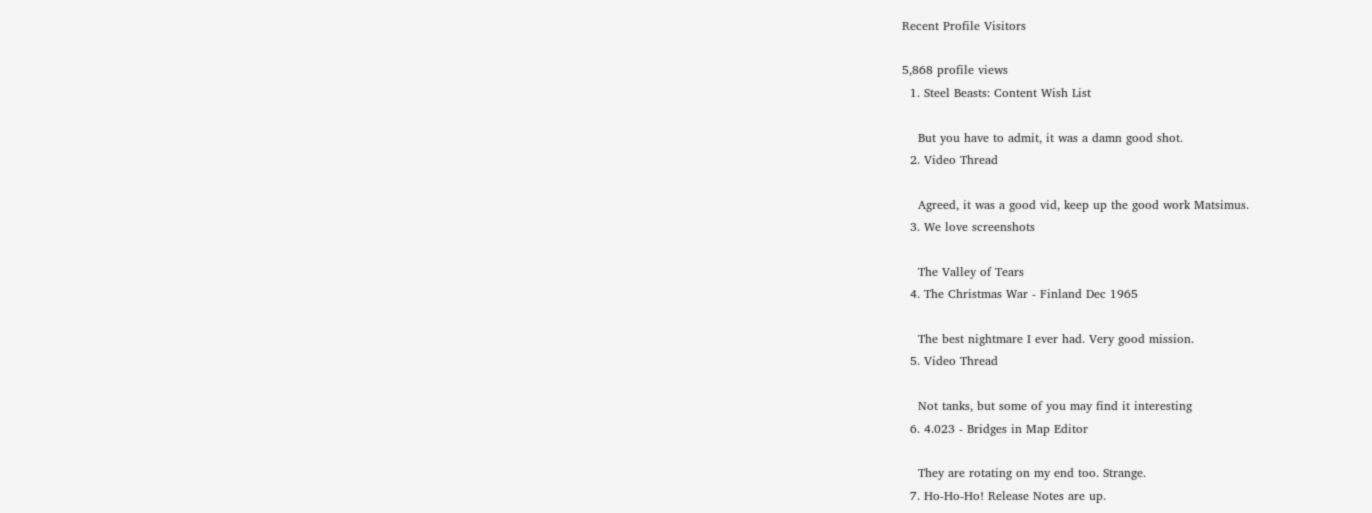Recent Profile Visitors

5,868 profile views
  1. Steel Beasts: Content Wish List

    But you have to admit, it was a damn good shot.
  2. Video Thread

    Agreed, it was a good vid, keep up the good work Matsimus.
  3. We love screenshots

    The Valley of Tears
  4. The Christmas War - Finland Dec 1965

    The best nightmare I ever had. Very good mission.
  5. Video Thread

    Not tanks, but some of you may find it interesting
  6. 4.023 - Bridges in Map Editor

    They are rotating on my end too. Strange.
  7. Ho-Ho-Ho! Release Notes are up.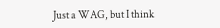Just a WAG, but I think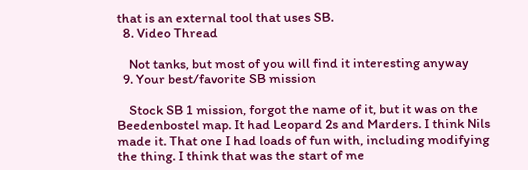that is an external tool that uses SB.
  8. Video Thread

    Not tanks, but most of you will find it interesting anyway
  9. Your best/favorite SB mission

    Stock SB 1 mission, forgot the name of it, but it was on the Beedenbostel map. It had Leopard 2s and Marders. I think Nils made it. That one I had loads of fun with, including modifying the thing. I think that was the start of me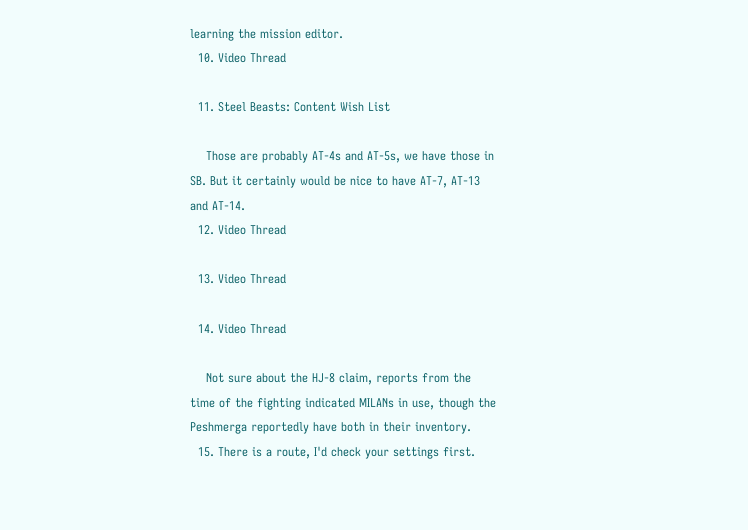learning the mission editor.
  10. Video Thread

  11. Steel Beasts: Content Wish List

    Those are probably AT-4s and AT-5s, we have those in SB. But it certainly would be nice to have AT-7, AT-13 and AT-14.
  12. Video Thread

  13. Video Thread

  14. Video Thread

    Not sure about the HJ-8 claim, reports from the time of the fighting indicated MILANs in use, though the Peshmerga reportedly have both in their inventory.
  15. There is a route, I'd check your settings first.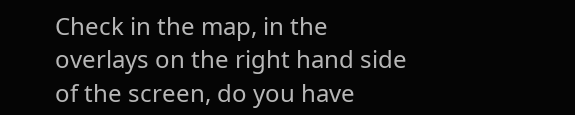Check in the map, in the overlays on the right hand side of the screen, do you have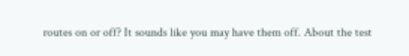routes on or off? It sounds like you may have them off. About the test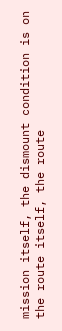mission itself, the dismount condition is on the route itself, the route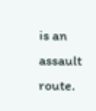is an assault route.